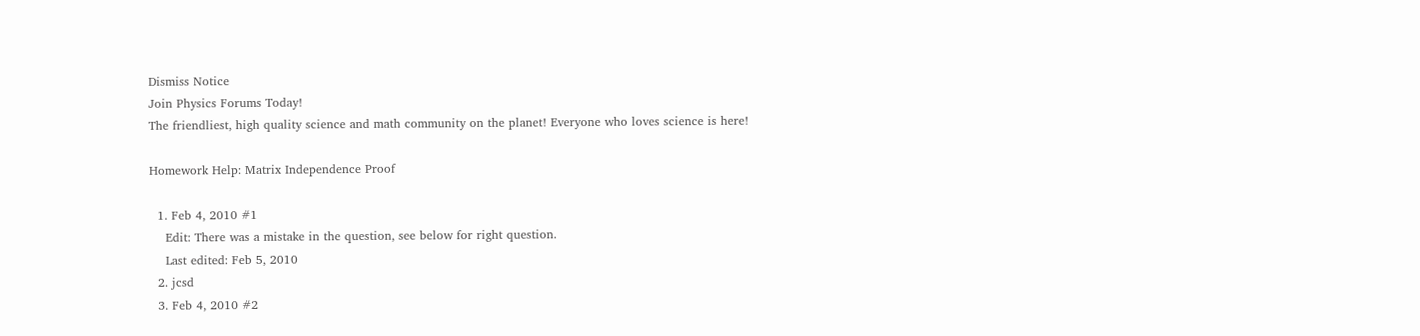Dismiss Notice
Join Physics Forums Today!
The friendliest, high quality science and math community on the planet! Everyone who loves science is here!

Homework Help: Matrix Independence Proof

  1. Feb 4, 2010 #1
    Edit: There was a mistake in the question, see below for right question.
    Last edited: Feb 5, 2010
  2. jcsd
  3. Feb 4, 2010 #2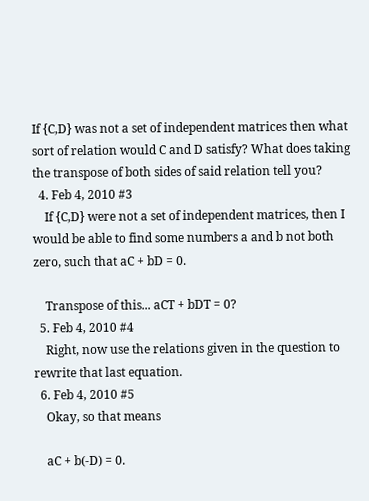If {C,D} was not a set of independent matrices then what sort of relation would C and D satisfy? What does taking the transpose of both sides of said relation tell you?
  4. Feb 4, 2010 #3
    If {C,D} were not a set of independent matrices, then I would be able to find some numbers a and b not both zero, such that aC + bD = 0.

    Transpose of this... aCT + bDT = 0?
  5. Feb 4, 2010 #4
    Right, now use the relations given in the question to rewrite that last equation.
  6. Feb 4, 2010 #5
    Okay, so that means

    aC + b(-D) = 0.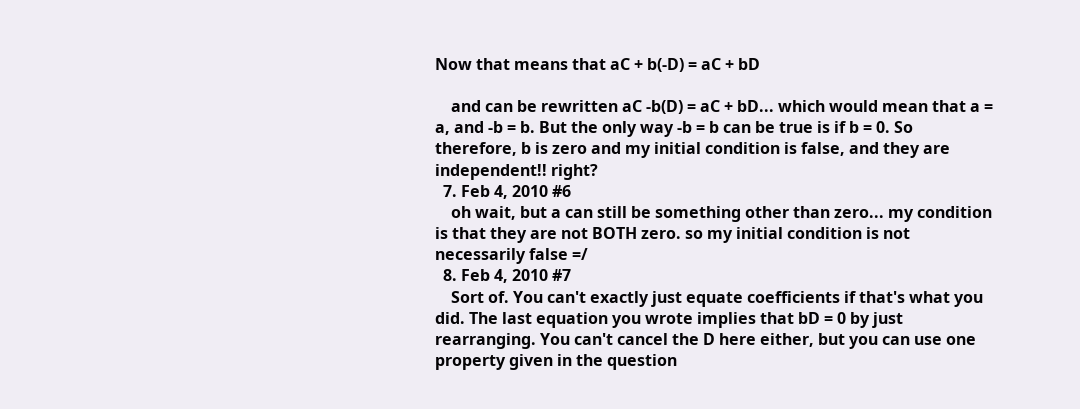Now that means that aC + b(-D) = aC + bD

    and can be rewritten aC -b(D) = aC + bD... which would mean that a = a, and -b = b. But the only way -b = b can be true is if b = 0. So therefore, b is zero and my initial condition is false, and they are independent!! right?
  7. Feb 4, 2010 #6
    oh wait, but a can still be something other than zero... my condition is that they are not BOTH zero. so my initial condition is not necessarily false =/
  8. Feb 4, 2010 #7
    Sort of. You can't exactly just equate coefficients if that's what you did. The last equation you wrote implies that bD = 0 by just rearranging. You can't cancel the D here either, but you can use one property given in the question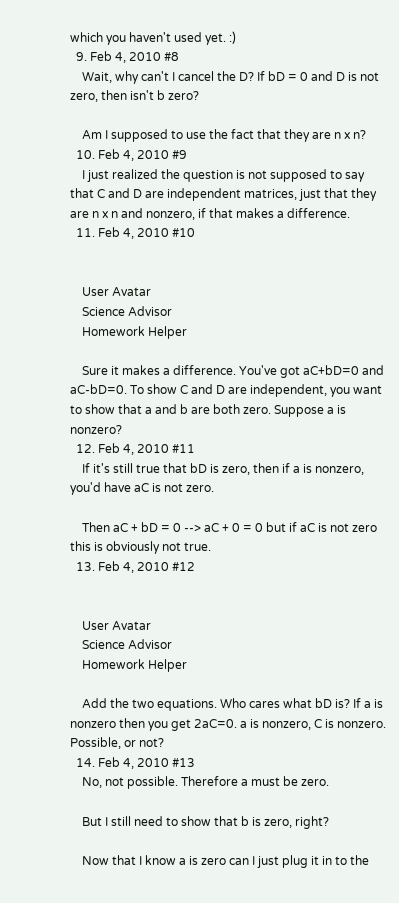which you haven't used yet. :)
  9. Feb 4, 2010 #8
    Wait, why can't I cancel the D? If bD = 0 and D is not zero, then isn't b zero?

    Am I supposed to use the fact that they are n x n?
  10. Feb 4, 2010 #9
    I just realized the question is not supposed to say that C and D are independent matrices, just that they are n x n and nonzero, if that makes a difference.
  11. Feb 4, 2010 #10


    User Avatar
    Science Advisor
    Homework Helper

    Sure it makes a difference. You've got aC+bD=0 and aC-bD=0. To show C and D are independent, you want to show that a and b are both zero. Suppose a is nonzero?
  12. Feb 4, 2010 #11
    If it's still true that bD is zero, then if a is nonzero, you'd have aC is not zero.

    Then aC + bD = 0 --> aC + 0 = 0 but if aC is not zero this is obviously not true.
  13. Feb 4, 2010 #12


    User Avatar
    Science Advisor
    Homework Helper

    Add the two equations. Who cares what bD is? If a is nonzero then you get 2aC=0. a is nonzero, C is nonzero. Possible, or not?
  14. Feb 4, 2010 #13
    No, not possible. Therefore a must be zero.

    But I still need to show that b is zero, right?

    Now that I know a is zero can I just plug it in to the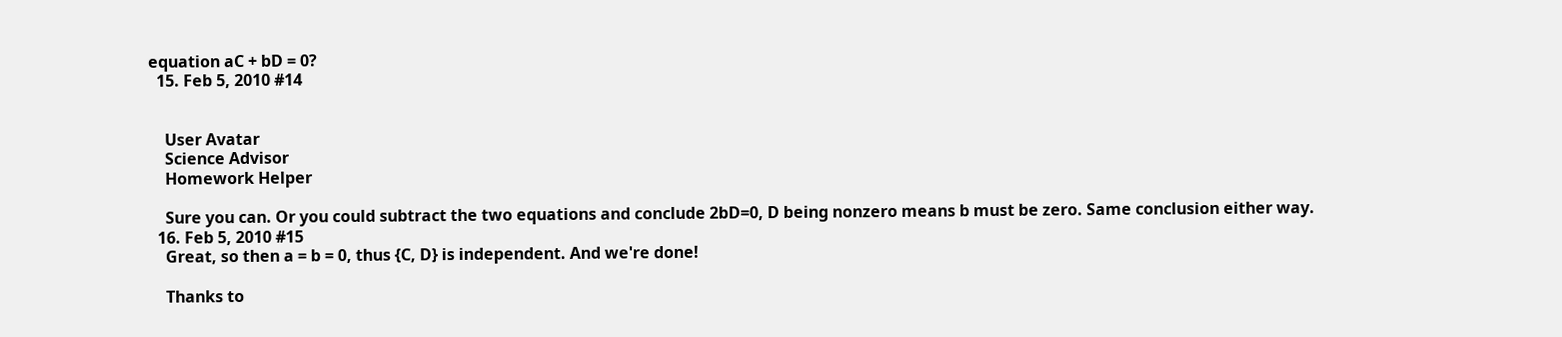equation aC + bD = 0?
  15. Feb 5, 2010 #14


    User Avatar
    Science Advisor
    Homework Helper

    Sure you can. Or you could subtract the two equations and conclude 2bD=0, D being nonzero means b must be zero. Same conclusion either way.
  16. Feb 5, 2010 #15
    Great, so then a = b = 0, thus {C, D} is independent. And we're done!

    Thanks to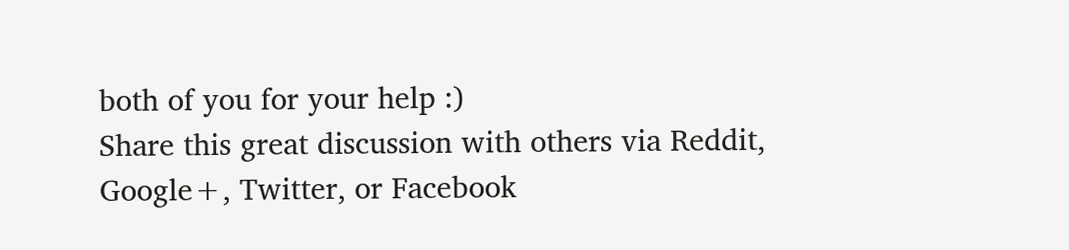both of you for your help :)
Share this great discussion with others via Reddit, Google+, Twitter, or Facebook